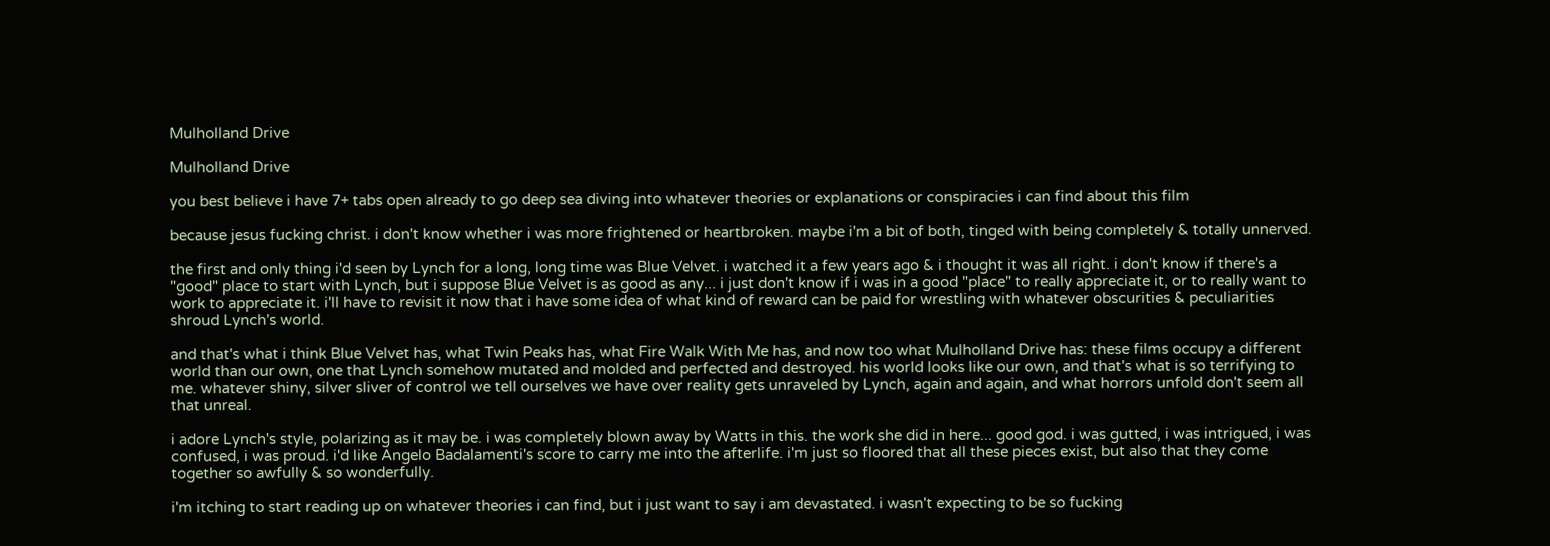Mulholland Drive

Mulholland Drive

you best believe i have 7+ tabs open already to go deep sea diving into whatever theories or explanations or conspiracies i can find about this film

because jesus fucking christ. i don't know whether i was more frightened or heartbroken. maybe i'm a bit of both, tinged with being completely & totally unnerved.

the first and only thing i'd seen by Lynch for a long, long time was Blue Velvet. i watched it a few years ago & i thought it was all right. i don't know if there's a "good" place to start with Lynch, but i suppose Blue Velvet is as good as any... i just don't know if i was in a good "place" to really appreciate it, or to really want to work to appreciate it. i'll have to revisit it now that i have some idea of what kind of reward can be paid for wrestling with whatever obscurities & peculiarities shroud Lynch's world.

and that's what i think Blue Velvet has, what Twin Peaks has, what Fire Walk With Me has, and now too what Mulholland Drive has: these films occupy a different world than our own, one that Lynch somehow mutated and molded and perfected and destroyed. his world looks like our own, and that's what is so terrifying to me. whatever shiny, silver sliver of control we tell ourselves we have over reality gets unraveled by Lynch, again and again, and what horrors unfold don't seem all that unreal.

i adore Lynch's style, polarizing as it may be. i was completely blown away by Watts in this. the work she did in here... good god. i was gutted, i was intrigued, i was confused, i was proud. i'd like Angelo Badalamenti's score to carry me into the afterlife. i'm just so floored that all these pieces exist, but also that they come together so awfully & so wonderfully.

i'm itching to start reading up on whatever theories i can find, but i just want to say i am devastated. i wasn't expecting to be so fucking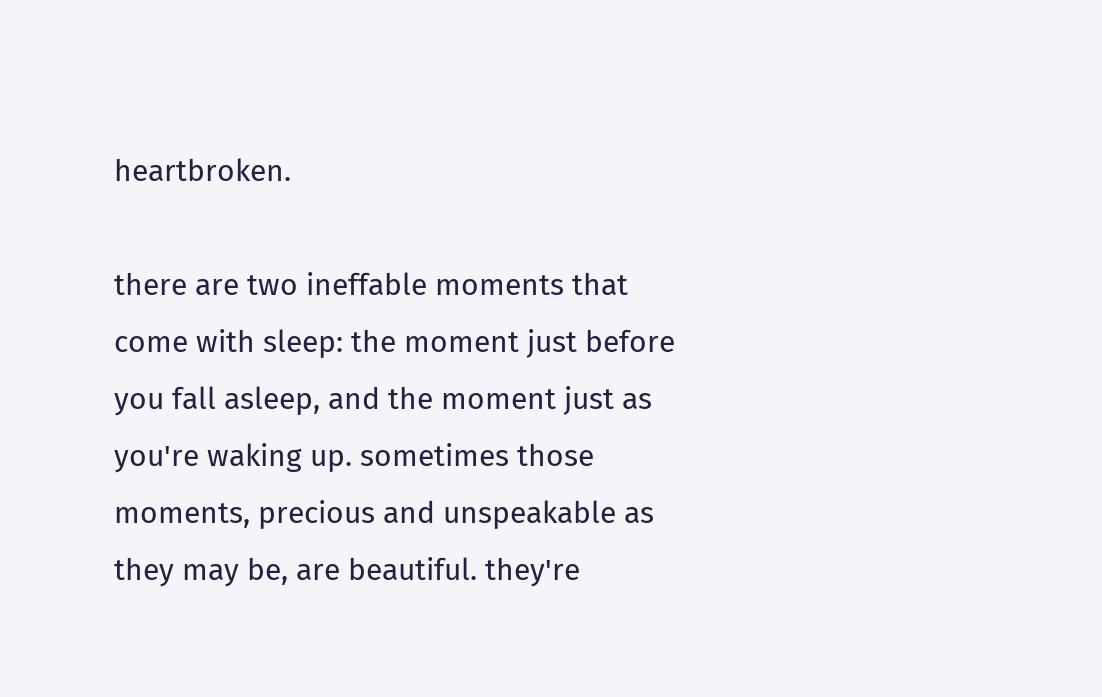heartbroken.

there are two ineffable moments that come with sleep: the moment just before you fall asleep, and the moment just as you're waking up. sometimes those moments, precious and unspeakable as they may be, are beautiful. they're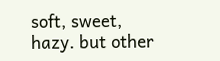soft, sweet, hazy. but other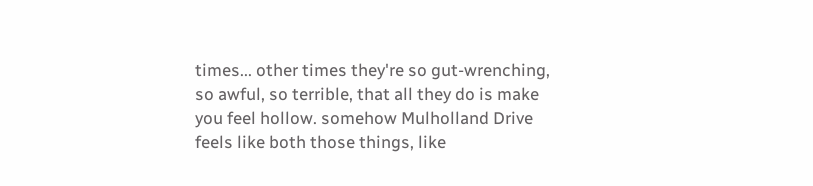times... other times they're so gut-wrenching, so awful, so terrible, that all they do is make you feel hollow. somehow Mulholland Drive feels like both those things, like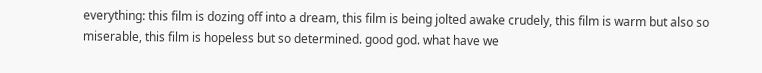everything: this film is dozing off into a dream, this film is being jolted awake crudely, this film is warm but also so miserable, this film is hopeless but so determined. good god. what have we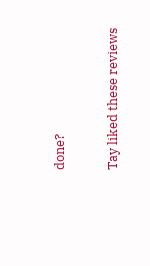done?

Tay liked these reviews